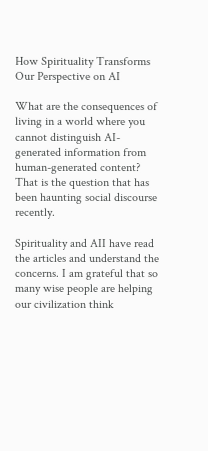How Spirituality Transforms Our Perspective on AI

What are the consequences of living in a world where you cannot distinguish AI-generated information from human-generated content? That is the question that has been haunting social discourse recently.

Spirituality and AII have read the articles and understand the concerns. I am grateful that so many wise people are helping our civilization think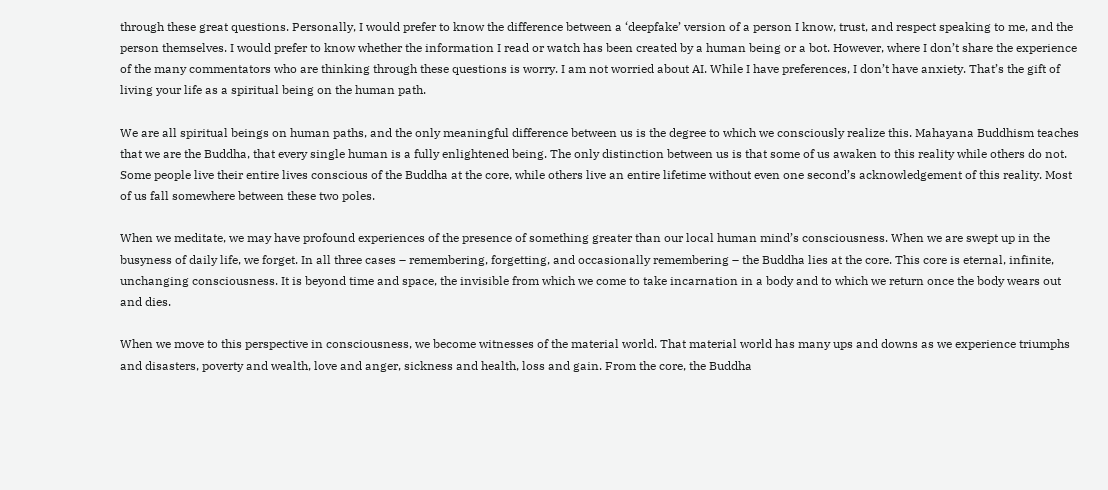through these great questions. Personally, I would prefer to know the difference between a ‘deepfake’ version of a person I know, trust, and respect speaking to me, and the person themselves. I would prefer to know whether the information I read or watch has been created by a human being or a bot. However, where I don’t share the experience of the many commentators who are thinking through these questions is worry. I am not worried about AI. While I have preferences, I don’t have anxiety. That’s the gift of living your life as a spiritual being on the human path.

We are all spiritual beings on human paths, and the only meaningful difference between us is the degree to which we consciously realize this. Mahayana Buddhism teaches that we are the Buddha, that every single human is a fully enlightened being. The only distinction between us is that some of us awaken to this reality while others do not. Some people live their entire lives conscious of the Buddha at the core, while others live an entire lifetime without even one second’s acknowledgement of this reality. Most of us fall somewhere between these two poles.

When we meditate, we may have profound experiences of the presence of something greater than our local human mind’s consciousness. When we are swept up in the busyness of daily life, we forget. In all three cases – remembering, forgetting, and occasionally remembering – the Buddha lies at the core. This core is eternal, infinite, unchanging consciousness. It is beyond time and space, the invisible from which we come to take incarnation in a body and to which we return once the body wears out and dies.

When we move to this perspective in consciousness, we become witnesses of the material world. That material world has many ups and downs as we experience triumphs and disasters, poverty and wealth, love and anger, sickness and health, loss and gain. From the core, the Buddha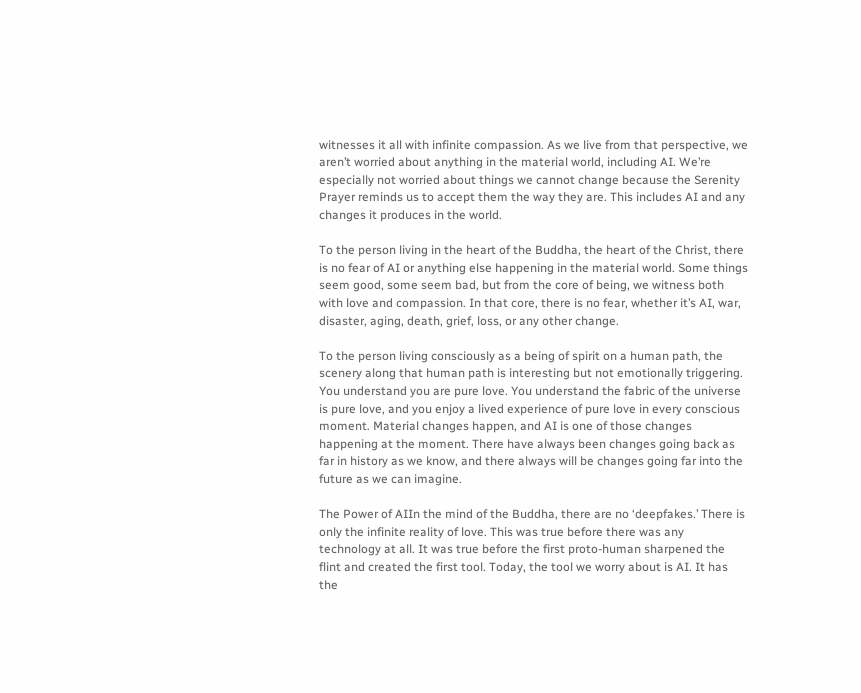witnesses it all with infinite compassion. As we live from that perspective, we aren’t worried about anything in the material world, including AI. We’re especially not worried about things we cannot change because the Serenity Prayer reminds us to accept them the way they are. This includes AI and any changes it produces in the world.

To the person living in the heart of the Buddha, the heart of the Christ, there is no fear of AI or anything else happening in the material world. Some things seem good, some seem bad, but from the core of being, we witness both with love and compassion. In that core, there is no fear, whether it’s AI, war, disaster, aging, death, grief, loss, or any other change.

To the person living consciously as a being of spirit on a human path, the scenery along that human path is interesting but not emotionally triggering. You understand you are pure love. You understand the fabric of the universe is pure love, and you enjoy a lived experience of pure love in every conscious moment. Material changes happen, and AI is one of those changes happening at the moment. There have always been changes going back as far in history as we know, and there always will be changes going far into the future as we can imagine.

The Power of AIIn the mind of the Buddha, there are no ‘deepfakes.’ There is only the infinite reality of love. This was true before there was any technology at all. It was true before the first proto-human sharpened the flint and created the first tool. Today, the tool we worry about is AI. It has the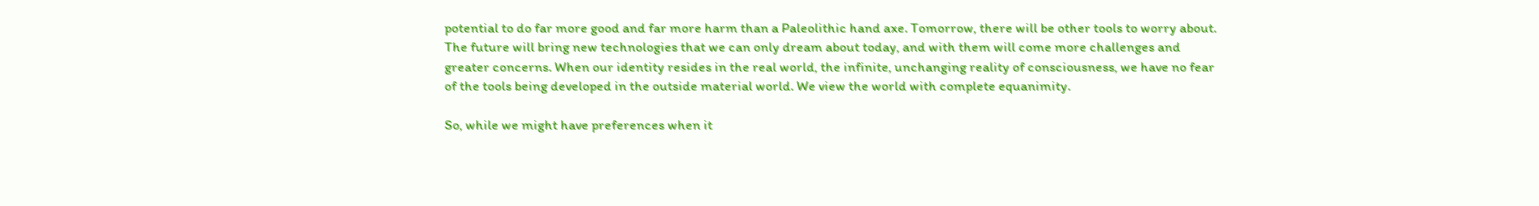potential to do far more good and far more harm than a Paleolithic hand axe. Tomorrow, there will be other tools to worry about. The future will bring new technologies that we can only dream about today, and with them will come more challenges and greater concerns. When our identity resides in the real world, the infinite, unchanging reality of consciousness, we have no fear of the tools being developed in the outside material world. We view the world with complete equanimity.

So, while we might have preferences when it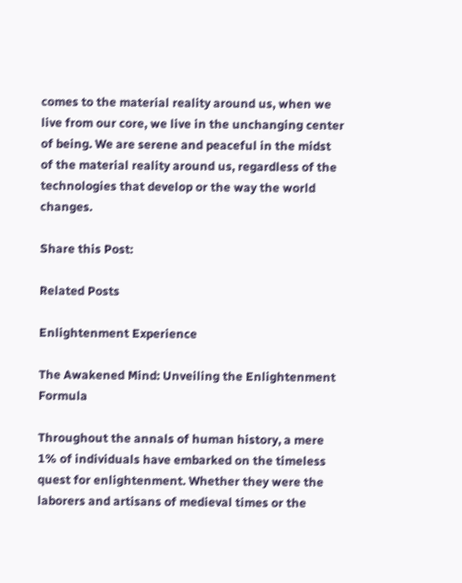comes to the material reality around us, when we live from our core, we live in the unchanging center of being. We are serene and peaceful in the midst of the material reality around us, regardless of the technologies that develop or the way the world changes.

Share this Post:

Related Posts

Enlightenment Experience

The Awakened Mind: Unveiling the Enlightenment Formula

Throughout the annals of human history, a mere 1% of individuals have embarked on the timeless quest for enlightenment. Whether they were the laborers and artisans of medieval times or the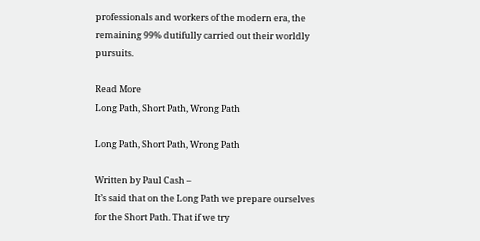professionals and workers of the modern era, the remaining 99% dutifully carried out their worldly pursuits.

Read More
Long Path, Short Path, Wrong Path

Long Path, Short Path, Wrong Path

Written by Paul Cash –
It’s said that on the Long Path we prepare ourselves for the Short Path. That if we try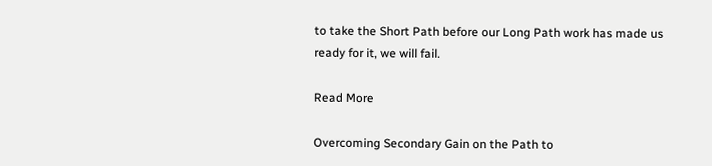to take the Short Path before our Long Path work has made us ready for it, we will fail.

Read More

Overcoming Secondary Gain on the Path to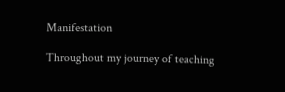Manifestation

Throughout my journey of teaching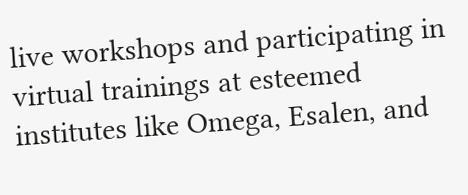live workshops and participating in virtual trainings at esteemed institutes like Omega, Esalen, and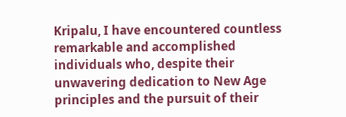Kripalu, I have encountered countless remarkable and accomplished individuals who, despite their unwavering dedication to New Age principles and the pursuit of their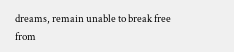dreams, remain unable to break free from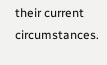their current circumstances.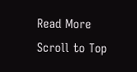Read More
Scroll to Top